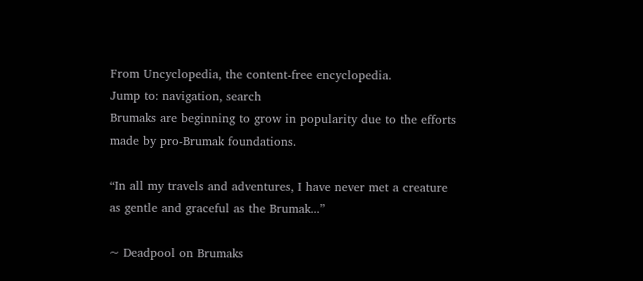From Uncyclopedia, the content-free encyclopedia.
Jump to: navigation, search
Brumaks are beginning to grow in popularity due to the efforts made by pro-Brumak foundations.

“In all my travels and adventures, I have never met a creature as gentle and graceful as the Brumak...”

~ Deadpool on Brumaks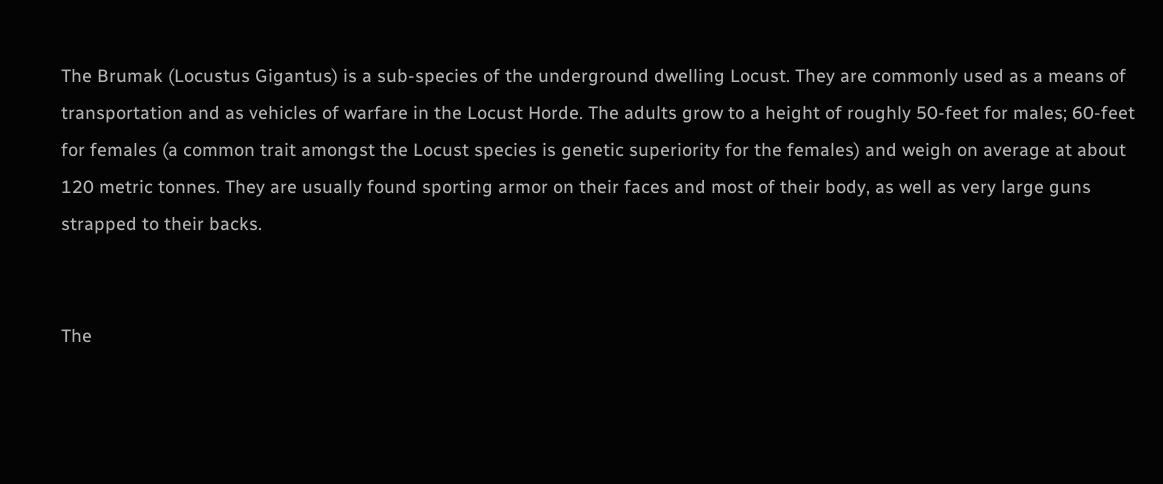The Brumak (Locustus Gigantus) is a sub-species of the underground dwelling Locust. They are commonly used as a means of transportation and as vehicles of warfare in the Locust Horde. The adults grow to a height of roughly 50-feet for males; 60-feet for females (a common trait amongst the Locust species is genetic superiority for the females) and weigh on average at about 120 metric tonnes. They are usually found sporting armor on their faces and most of their body, as well as very large guns strapped to their backs.


The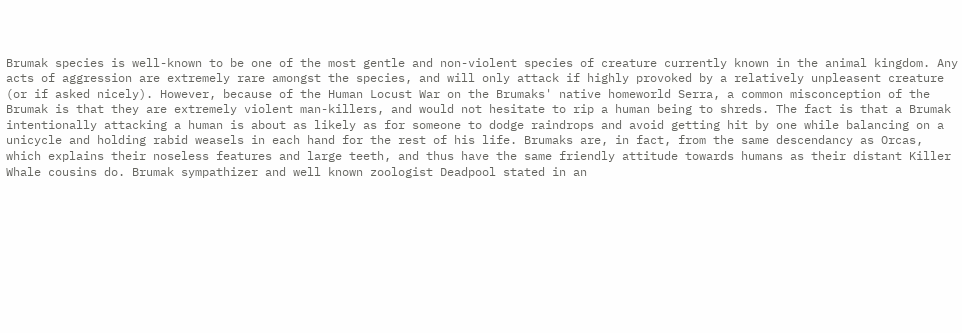Brumak species is well-known to be one of the most gentle and non-violent species of creature currently known in the animal kingdom. Any acts of aggression are extremely rare amongst the species, and will only attack if highly provoked by a relatively unpleasent creature (or if asked nicely). However, because of the Human Locust War on the Brumaks' native homeworld Serra, a common misconception of the Brumak is that they are extremely violent man-killers, and would not hesitate to rip a human being to shreds. The fact is that a Brumak intentionally attacking a human is about as likely as for someone to dodge raindrops and avoid getting hit by one while balancing on a unicycle and holding rabid weasels in each hand for the rest of his life. Brumaks are, in fact, from the same descendancy as Orcas, which explains their noseless features and large teeth, and thus have the same friendly attitude towards humans as their distant Killer Whale cousins do. Brumak sympathizer and well known zoologist Deadpool stated in an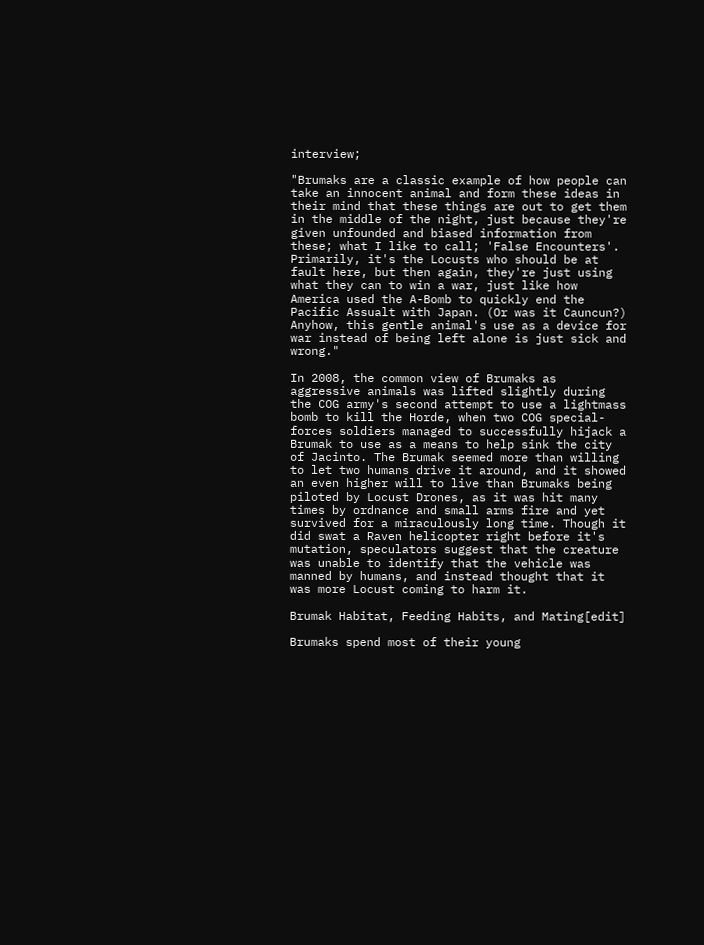interview;

"Brumaks are a classic example of how people can take an innocent animal and form these ideas in their mind that these things are out to get them in the middle of the night, just because they're given unfounded and biased information from these; what I like to call; 'False Encounters'. Primarily, it's the Locusts who should be at fault here, but then again, they're just using what they can to win a war, just like how America used the A-Bomb to quickly end the Pacific Assualt with Japan. (Or was it Cauncun?) Anyhow, this gentle animal's use as a device for war instead of being left alone is just sick and wrong."

In 2008, the common view of Brumaks as aggressive animals was lifted slightly during the COG army's second attempt to use a lightmass bomb to kill the Horde, when two COG special-forces soldiers managed to successfully hijack a Brumak to use as a means to help sink the city of Jacinto. The Brumak seemed more than willing to let two humans drive it around, and it showed an even higher will to live than Brumaks being piloted by Locust Drones, as it was hit many times by ordnance and small arms fire and yet survived for a miraculously long time. Though it did swat a Raven helicopter right before it's mutation, speculators suggest that the creature was unable to identify that the vehicle was manned by humans, and instead thought that it was more Locust coming to harm it.

Brumak Habitat, Feeding Habits, and Mating[edit]

Brumaks spend most of their young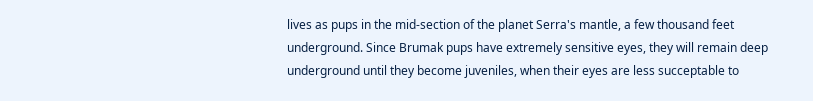lives as pups in the mid-section of the planet Serra's mantle, a few thousand feet underground. Since Brumak pups have extremely sensitive eyes, they will remain deep underground until they become juveniles, when their eyes are less succeptable to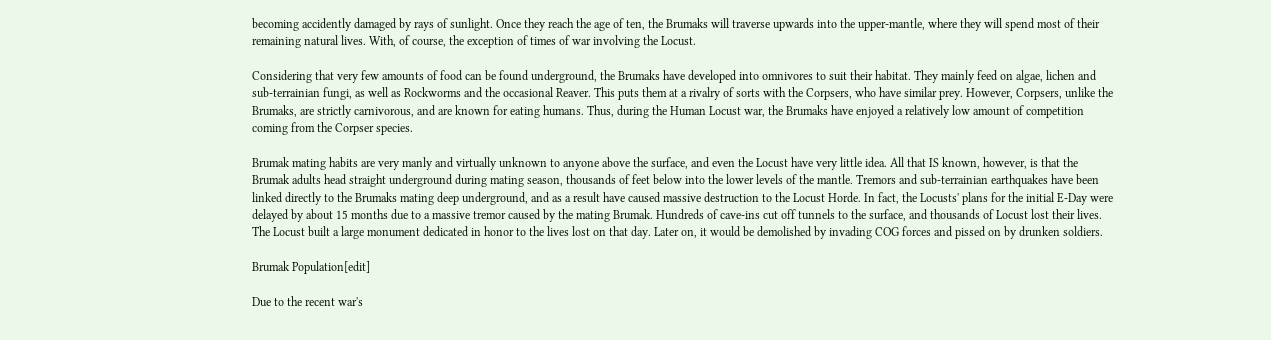becoming accidently damaged by rays of sunlight. Once they reach the age of ten, the Brumaks will traverse upwards into the upper-mantle, where they will spend most of their remaining natural lives. With, of course, the exception of times of war involving the Locust.

Considering that very few amounts of food can be found underground, the Brumaks have developed into omnivores to suit their habitat. They mainly feed on algae, lichen and sub-terrainian fungi, as well as Rockworms and the occasional Reaver. This puts them at a rivalry of sorts with the Corpsers, who have similar prey. However, Corpsers, unlike the Brumaks, are strictly carnivorous, and are known for eating humans. Thus, during the Human Locust war, the Brumaks have enjoyed a relatively low amount of competition coming from the Corpser species.

Brumak mating habits are very manly and virtually unknown to anyone above the surface, and even the Locust have very little idea. All that IS known, however, is that the Brumak adults head straight underground during mating season, thousands of feet below into the lower levels of the mantle. Tremors and sub-terrainian earthquakes have been linked directly to the Brumaks mating deep underground, and as a result have caused massive destruction to the Locust Horde. In fact, the Locusts' plans for the initial E-Day were delayed by about 15 months due to a massive tremor caused by the mating Brumak. Hundreds of cave-ins cut off tunnels to the surface, and thousands of Locust lost their lives. The Locust built a large monument dedicated in honor to the lives lost on that day. Later on, it would be demolished by invading COG forces and pissed on by drunken soldiers.

Brumak Population[edit]

Due to the recent war's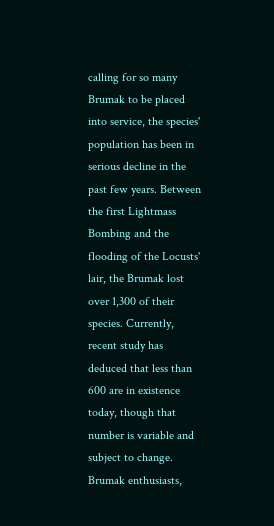calling for so many Brumak to be placed into service, the species' population has been in serious decline in the past few years. Between the first Lightmass Bombing and the flooding of the Locusts' lair, the Brumak lost over 1,300 of their species. Currently, recent study has deduced that less than 600 are in existence today, though that number is variable and subject to change. Brumak enthusiasts,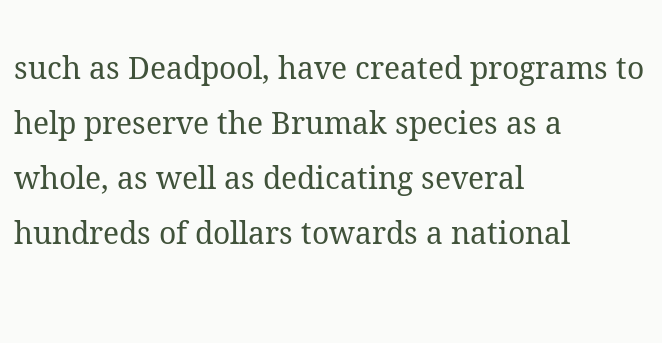such as Deadpool, have created programs to help preserve the Brumak species as a whole, as well as dedicating several hundreds of dollars towards a national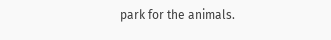park for the animals.